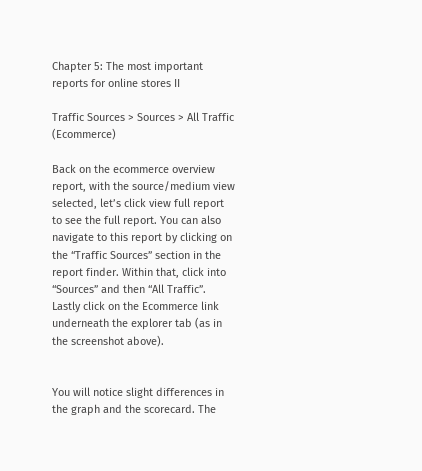Chapter 5: The most important reports for online stores II

Traffic Sources > Sources > All Traffic (Ecommerce)

Back on the ecommerce overview report, with the source/medium view selected, let’s click view full report to see the full report. You can also navigate to this report by clicking on the “Traffic Sources” section in the report finder. Within that, click into “Sources” and then “All Traffic”. Lastly click on the Ecommerce link underneath the explorer tab (as in the screenshot above).


You will notice slight differences in the graph and the scorecard. The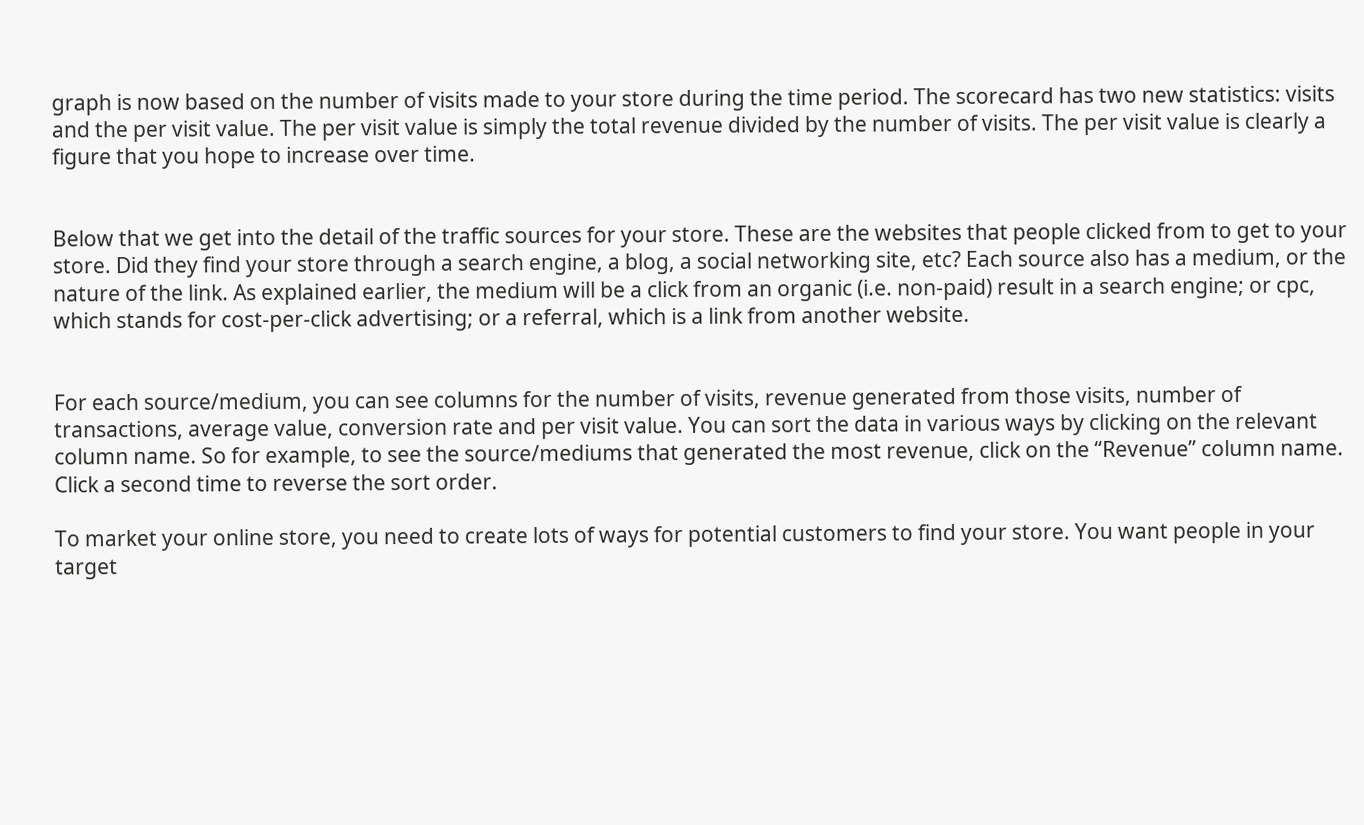graph is now based on the number of visits made to your store during the time period. The scorecard has two new statistics: visits and the per visit value. The per visit value is simply the total revenue divided by the number of visits. The per visit value is clearly a figure that you hope to increase over time.


Below that we get into the detail of the traffic sources for your store. These are the websites that people clicked from to get to your store. Did they find your store through a search engine, a blog, a social networking site, etc? Each source also has a medium, or the nature of the link. As explained earlier, the medium will be a click from an organic (i.e. non-paid) result in a search engine; or cpc, which stands for cost-per-click advertising; or a referral, which is a link from another website.


For each source/medium, you can see columns for the number of visits, revenue generated from those visits, number of transactions, average value, conversion rate and per visit value. You can sort the data in various ways by clicking on the relevant column name. So for example, to see the source/mediums that generated the most revenue, click on the “Revenue” column name. Click a second time to reverse the sort order.

To market your online store, you need to create lots of ways for potential customers to find your store. You want people in your target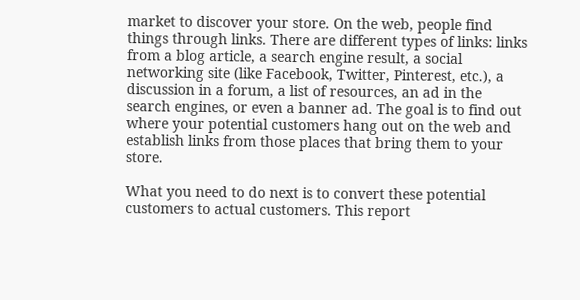market to discover your store. On the web, people find things through links. There are different types of links: links from a blog article, a search engine result, a social networking site (like Facebook, Twitter, Pinterest, etc.), a discussion in a forum, a list of resources, an ad in the search engines, or even a banner ad. The goal is to find out where your potential customers hang out on the web and establish links from those places that bring them to your store.

What you need to do next is to convert these potential customers to actual customers. This report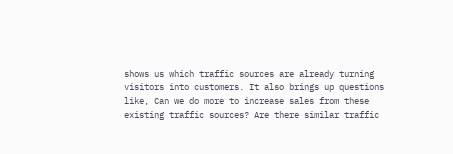shows us which traffic sources are already turning visitors into customers. It also brings up questions like, Can we do more to increase sales from these existing traffic sources? Are there similar traffic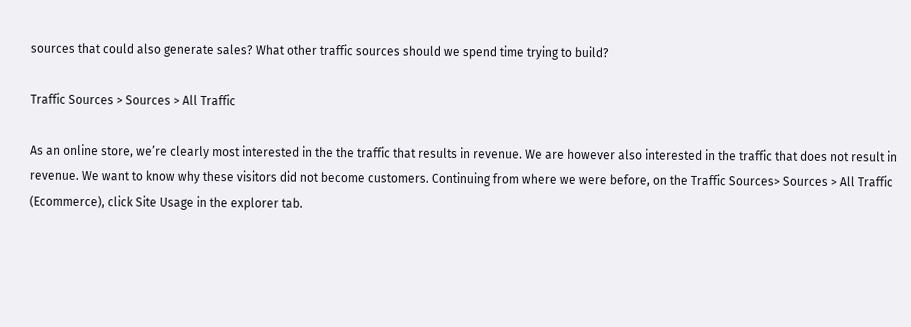sources that could also generate sales? What other traffic sources should we spend time trying to build?

Traffic Sources > Sources > All Traffic

As an online store, we’re clearly most interested in the the traffic that results in revenue. We are however also interested in the traffic that does not result in revenue. We want to know why these visitors did not become customers. Continuing from where we were before, on the Traffic Sources> Sources > All Traffic (Ecommerce), click Site Usage in the explorer tab.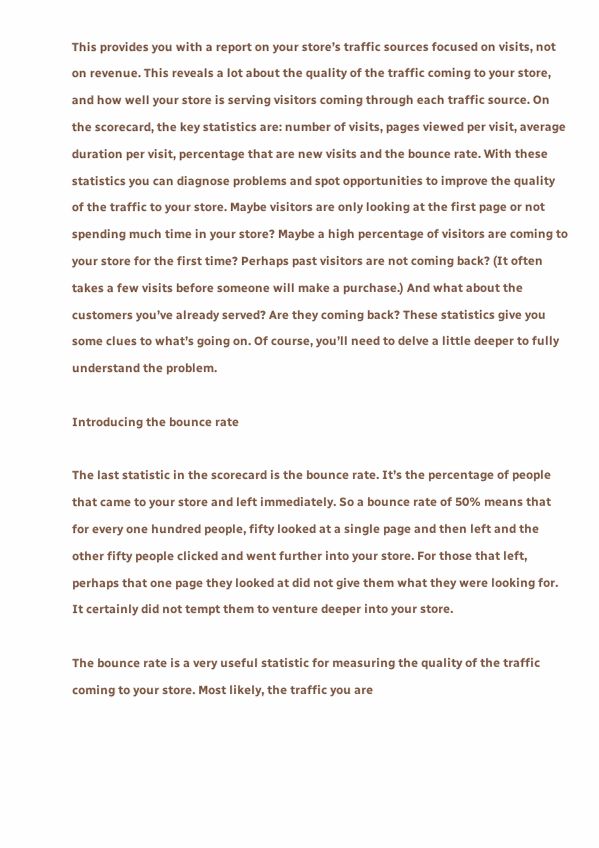This provides you with a report on your store’s traffic sources focused on visits, not on revenue. This reveals a lot about the quality of the traffic coming to your store, and how well your store is serving visitors coming through each traffic source. On the scorecard, the key statistics are: number of visits, pages viewed per visit, average duration per visit, percentage that are new visits and the bounce rate. With these statistics you can diagnose problems and spot opportunities to improve the quality of the traffic to your store. Maybe visitors are only looking at the first page or not spending much time in your store? Maybe a high percentage of visitors are coming to your store for the first time? Perhaps past visitors are not coming back? (It often takes a few visits before someone will make a purchase.) And what about the customers you’ve already served? Are they coming back? These statistics give you some clues to what’s going on. Of course, you’ll need to delve a little deeper to fully understand the problem.

Introducing the bounce rate

The last statistic in the scorecard is the bounce rate. It’s the percentage of people that came to your store and left immediately. So a bounce rate of 50% means that for every one hundred people, fifty looked at a single page and then left and the other fifty people clicked and went further into your store. For those that left, perhaps that one page they looked at did not give them what they were looking for. It certainly did not tempt them to venture deeper into your store.

The bounce rate is a very useful statistic for measuring the quality of the traffic coming to your store. Most likely, the traffic you are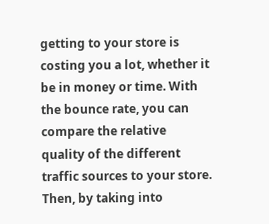getting to your store is costing you a lot, whether it be in money or time. With the bounce rate, you can compare the relative quality of the different traffic sources to your store. Then, by taking into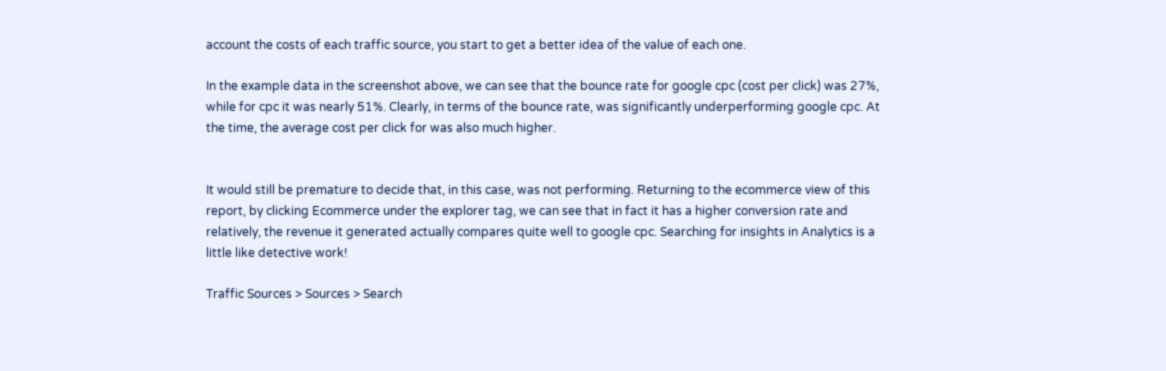account the costs of each traffic source, you start to get a better idea of the value of each one.

In the example data in the screenshot above, we can see that the bounce rate for google cpc (cost per click) was 27%, while for cpc it was nearly 51%. Clearly, in terms of the bounce rate, was significantly underperforming google cpc. At the time, the average cost per click for was also much higher.


It would still be premature to decide that, in this case, was not performing. Returning to the ecommerce view of this report, by clicking Ecommerce under the explorer tag, we can see that in fact it has a higher conversion rate and relatively, the revenue it generated actually compares quite well to google cpc. Searching for insights in Analytics is a little like detective work!

Traffic Sources > Sources > Search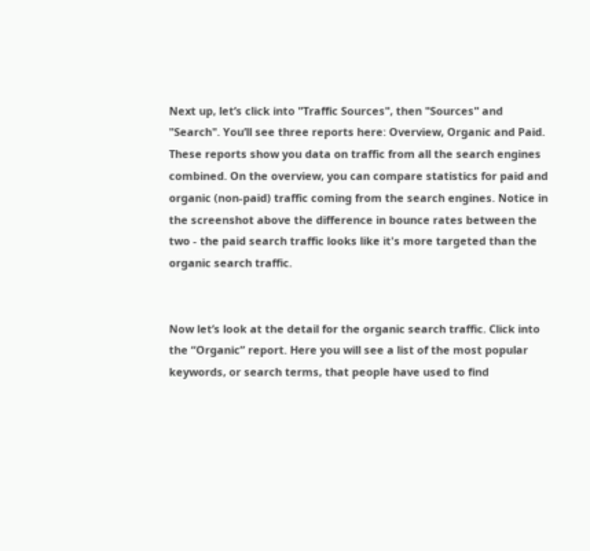Next up, let’s click into "Traffic Sources", then "Sources" and "Search". You’ll see three reports here: Overview, Organic and Paid. These reports show you data on traffic from all the search engines combined. On the overview, you can compare statistics for paid and organic (non-paid) traffic coming from the search engines. Notice in the screenshot above the difference in bounce rates between the two - the paid search traffic looks like it's more targeted than the organic search traffic.


Now let’s look at the detail for the organic search traffic. Click into the “Organic” report. Here you will see a list of the most popular keywords, or search terms, that people have used to find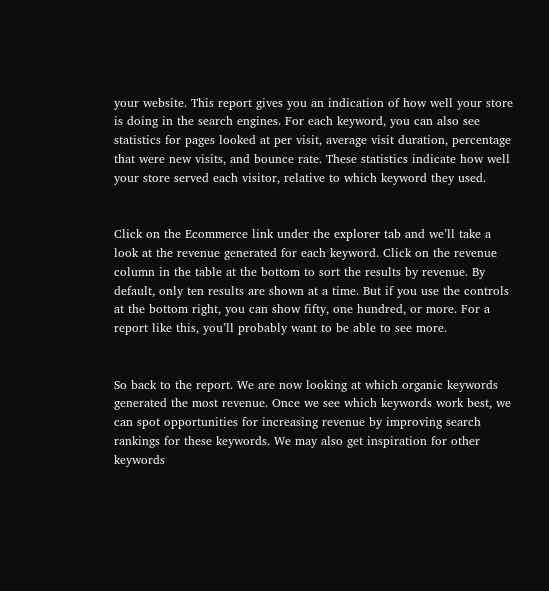your website. This report gives you an indication of how well your store is doing in the search engines. For each keyword, you can also see statistics for pages looked at per visit, average visit duration, percentage that were new visits, and bounce rate. These statistics indicate how well your store served each visitor, relative to which keyword they used.


Click on the Ecommerce link under the explorer tab and we’ll take a look at the revenue generated for each keyword. Click on the revenue column in the table at the bottom to sort the results by revenue. By default, only ten results are shown at a time. But if you use the controls at the bottom right, you can show fifty, one hundred, or more. For a report like this, you’ll probably want to be able to see more.


So back to the report. We are now looking at which organic keywords generated the most revenue. Once we see which keywords work best, we can spot opportunities for increasing revenue by improving search rankings for these keywords. We may also get inspiration for other keywords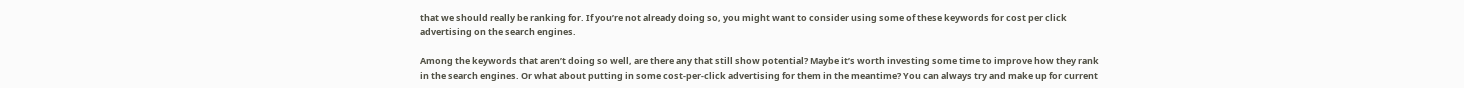that we should really be ranking for. If you’re not already doing so, you might want to consider using some of these keywords for cost per click advertising on the search engines.

Among the keywords that aren’t doing so well, are there any that still show potential? Maybe it’s worth investing some time to improve how they rank in the search engines. Or what about putting in some cost-per-click advertising for them in the meantime? You can always try and make up for current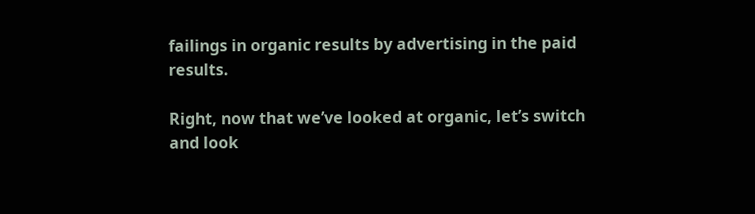failings in organic results by advertising in the paid results.

Right, now that we’ve looked at organic, let’s switch and look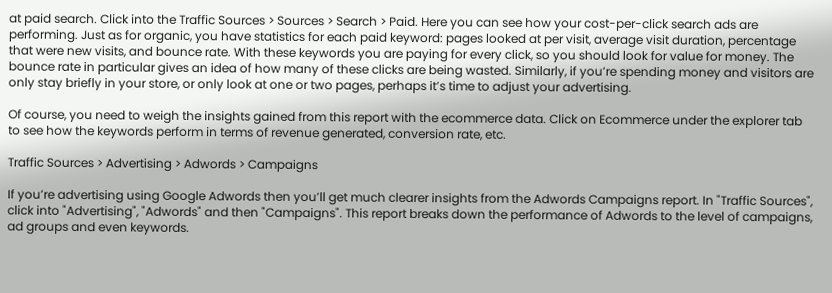at paid search. Click into the Traffic Sources > Sources > Search > Paid. Here you can see how your cost-per-click search ads are performing. Just as for organic, you have statistics for each paid keyword: pages looked at per visit, average visit duration, percentage that were new visits, and bounce rate. With these keywords you are paying for every click, so you should look for value for money. The bounce rate in particular gives an idea of how many of these clicks are being wasted. Similarly, if you’re spending money and visitors are only stay briefly in your store, or only look at one or two pages, perhaps it’s time to adjust your advertising.

Of course, you need to weigh the insights gained from this report with the ecommerce data. Click on Ecommerce under the explorer tab to see how the keywords perform in terms of revenue generated, conversion rate, etc.

Traffic Sources > Advertising > Adwords > Campaigns

If you’re advertising using Google Adwords then you’ll get much clearer insights from the Adwords Campaigns report. In "Traffic Sources", click into "Advertising", "Adwords" and then "Campaigns". This report breaks down the performance of Adwords to the level of campaigns, ad groups and even keywords.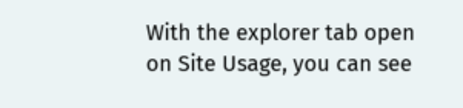With the explorer tab open on Site Usage, you can see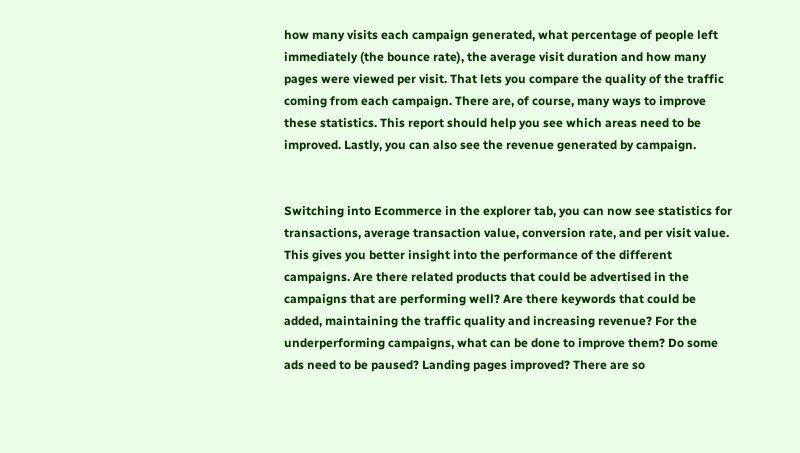how many visits each campaign generated, what percentage of people left immediately (the bounce rate), the average visit duration and how many pages were viewed per visit. That lets you compare the quality of the traffic coming from each campaign. There are, of course, many ways to improve these statistics. This report should help you see which areas need to be improved. Lastly, you can also see the revenue generated by campaign.


Switching into Ecommerce in the explorer tab, you can now see statistics for transactions, average transaction value, conversion rate, and per visit value. This gives you better insight into the performance of the different campaigns. Are there related products that could be advertised in the campaigns that are performing well? Are there keywords that could be added, maintaining the traffic quality and increasing revenue? For the underperforming campaigns, what can be done to improve them? Do some ads need to be paused? Landing pages improved? There are so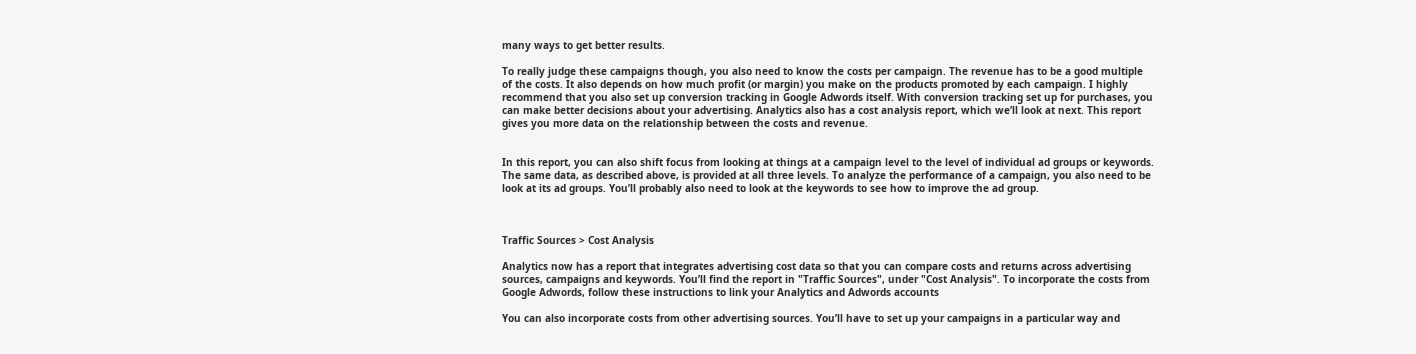many ways to get better results.

To really judge these campaigns though, you also need to know the costs per campaign. The revenue has to be a good multiple of the costs. It also depends on how much profit (or margin) you make on the products promoted by each campaign. I highly recommend that you also set up conversion tracking in Google Adwords itself. With conversion tracking set up for purchases, you can make better decisions about your advertising. Analytics also has a cost analysis report, which we’ll look at next. This report gives you more data on the relationship between the costs and revenue.


In this report, you can also shift focus from looking at things at a campaign level to the level of individual ad groups or keywords. The same data, as described above, is provided at all three levels. To analyze the performance of a campaign, you also need to be look at its ad groups. You’ll probably also need to look at the keywords to see how to improve the ad group.



Traffic Sources > Cost Analysis

Analytics now has a report that integrates advertising cost data so that you can compare costs and returns across advertising sources, campaigns and keywords. You’ll find the report in "Traffic Sources", under "Cost Analysis". To incorporate the costs from Google Adwords, follow these instructions to link your Analytics and Adwords accounts

You can also incorporate costs from other advertising sources. You’ll have to set up your campaigns in a particular way and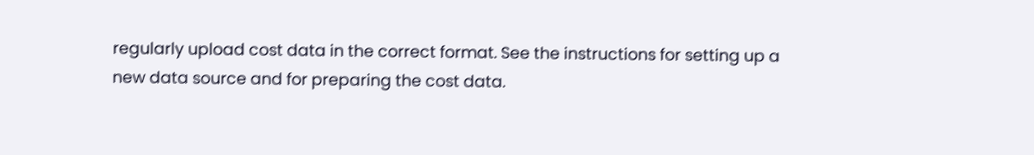regularly upload cost data in the correct format. See the instructions for setting up a new data source and for preparing the cost data.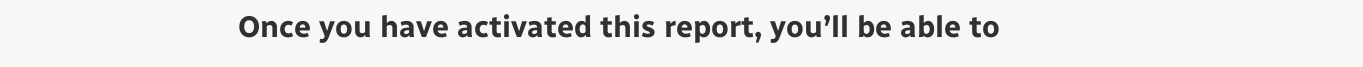Once you have activated this report, you’ll be able to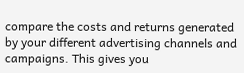compare the costs and returns generated by your different advertising channels and campaigns. This gives you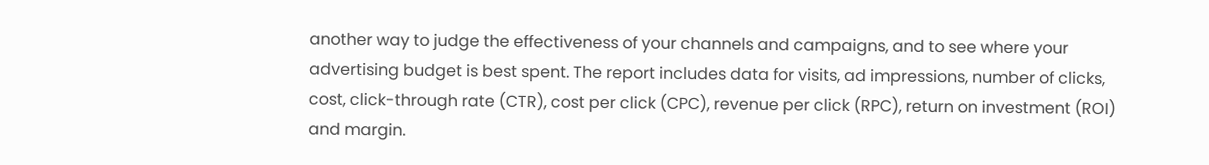another way to judge the effectiveness of your channels and campaigns, and to see where your advertising budget is best spent. The report includes data for visits, ad impressions, number of clicks, cost, click-through rate (CTR), cost per click (CPC), revenue per click (RPC), return on investment (ROI) and margin.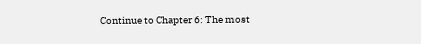Continue to Chapter 6: The most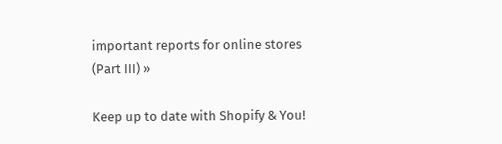important reports for online stores (Part III) »

Keep up to date with Shopify & You!